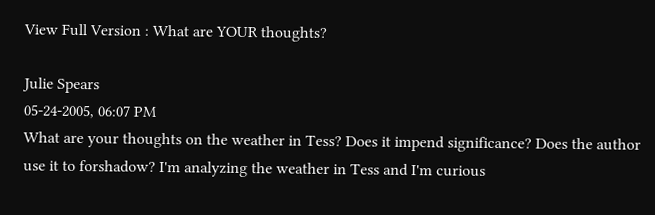View Full Version : What are YOUR thoughts?

Julie Spears
05-24-2005, 06:07 PM
What are your thoughts on the weather in Tess? Does it impend significance? Does the author use it to forshadow? I'm analyzing the weather in Tess and I'm curious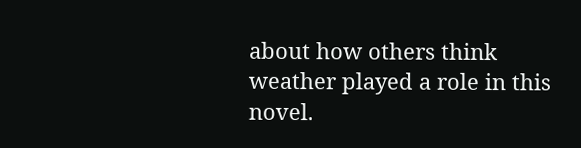about how others think weather played a role in this novel.